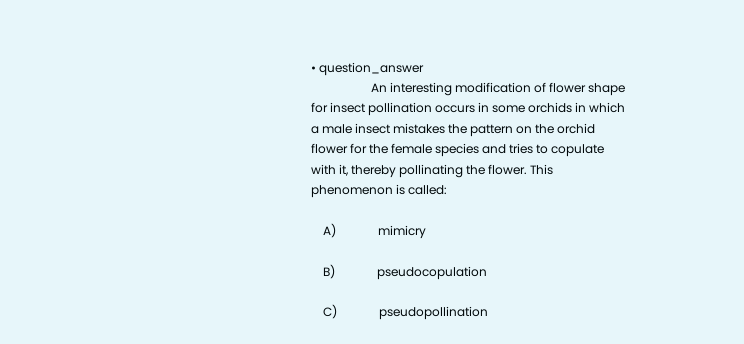• question_answer
                    An interesting modification of flower shape for insect pollination occurs in some orchids in which a male insect mistakes the pattern on the orchid flower for the female species and tries to copulate with it, thereby pollinating the flower. This phenomenon is called:

    A)              mimicry

    B)              pseudocopulation

    C)              pseudopollination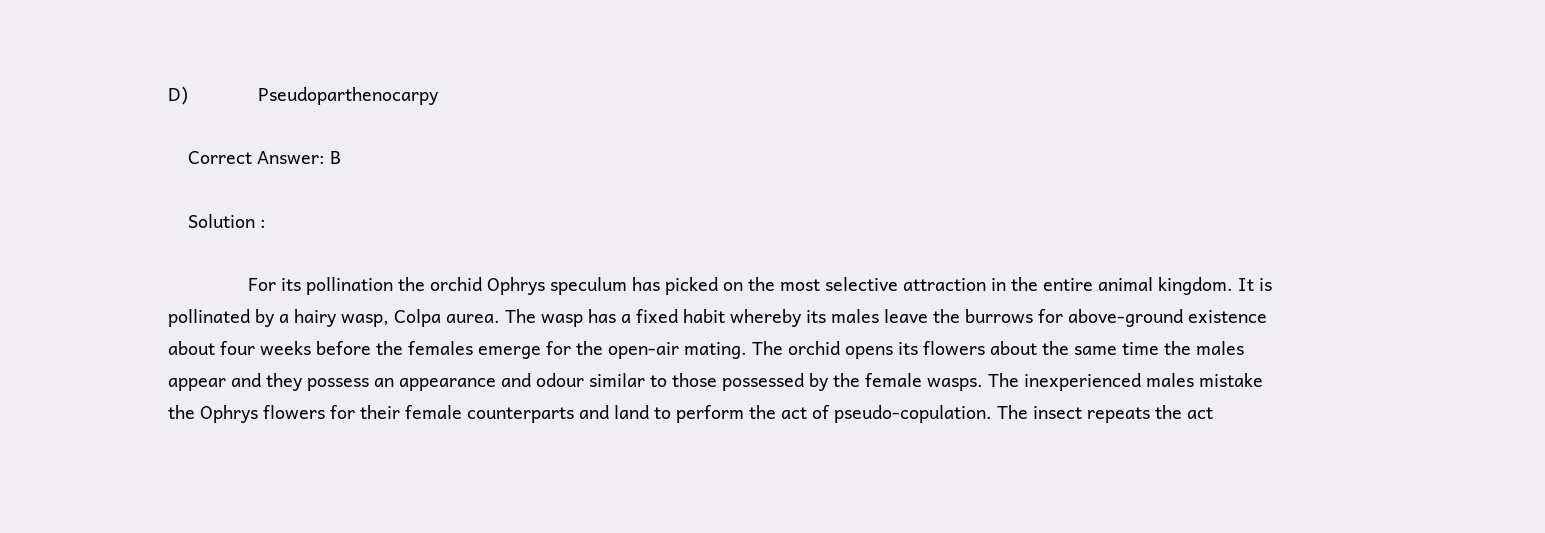D)              Pseudoparthenocarpy

    Correct Answer: B

    Solution :

                For its pollination the orchid Ophrys speculum has picked on the most selective attraction in the entire animal kingdom. It is pollinated by a hairy wasp, Colpa aurea. The wasp has a fixed habit whereby its males leave the burrows for above-ground existence about four weeks before the females emerge for the open-air mating. The orchid opens its flowers about the same time the males appear and they possess an appearance and odour similar to those possessed by the female wasps. The inexperienced males mistake the Ophrys flowers for their female counterparts and land to perform the act of pseudo-copulation. The insect repeats the act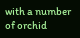with a number of orchid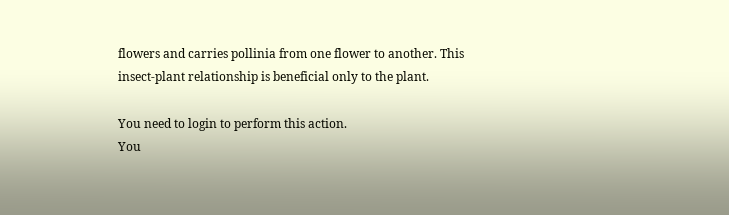flowers and carries pollinia from one flower to another. This insect-plant relationship is beneficial only to the plant.

You need to login to perform this action.
You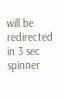will be redirected in 3 sec spinner